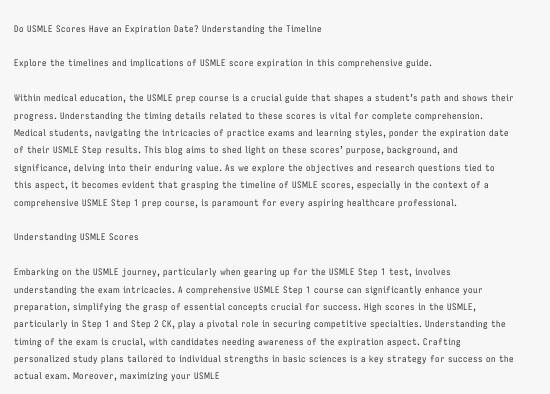Do USMLE Scores Have an Expiration Date? Understanding the Timeline

Explore the timelines and implications of USMLE score expiration in this comprehensive guide.

Within medical education, the USMLE prep course is a crucial guide that shapes a student’s path and shows their progress. Understanding the timing details related to these scores is vital for complete comprehension. Medical students, navigating the intricacies of practice exams and learning styles, ponder the expiration date of their USMLE Step results. This blog aims to shed light on these scores’ purpose, background, and significance, delving into their enduring value. As we explore the objectives and research questions tied to this aspect, it becomes evident that grasping the timeline of USMLE scores, especially in the context of a comprehensive USMLE Step 1 prep course, is paramount for every aspiring healthcare professional.

Understanding USMLE Scores

Embarking on the USMLE journey, particularly when gearing up for the USMLE Step 1 test, involves understanding the exam intricacies. A comprehensive USMLE Step 1 course can significantly enhance your preparation, simplifying the grasp of essential concepts crucial for success. High scores in the USMLE, particularly in Step 1 and Step 2 CK, play a pivotal role in securing competitive specialties. Understanding the timing of the exam is crucial, with candidates needing awareness of the expiration aspect. Crafting personalized study plans tailored to individual strengths in basic sciences is a key strategy for success on the actual exam. Moreover, maximizing your USMLE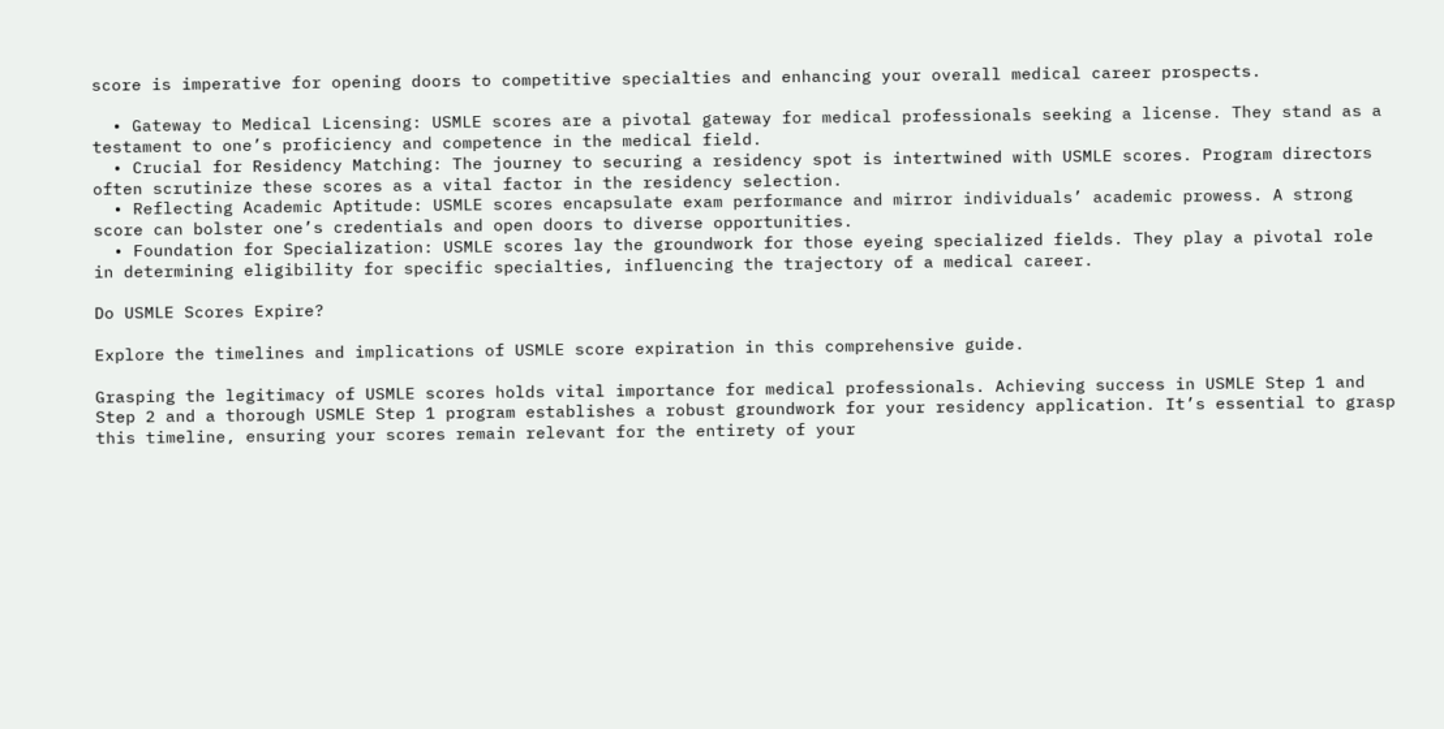score is imperative for opening doors to competitive specialties and enhancing your overall medical career prospects.

  • Gateway to Medical Licensing: USMLE scores are a pivotal gateway for medical professionals seeking a license. They stand as a testament to one’s proficiency and competence in the medical field.
  • Crucial for Residency Matching: The journey to securing a residency spot is intertwined with USMLE scores. Program directors often scrutinize these scores as a vital factor in the residency selection.
  • Reflecting Academic Aptitude: USMLE scores encapsulate exam performance and mirror individuals’ academic prowess. A strong score can bolster one’s credentials and open doors to diverse opportunities.
  • Foundation for Specialization: USMLE scores lay the groundwork for those eyeing specialized fields. They play a pivotal role in determining eligibility for specific specialties, influencing the trajectory of a medical career.

Do USMLE Scores Expire?

Explore the timelines and implications of USMLE score expiration in this comprehensive guide.

Grasping the legitimacy of USMLE scores holds vital importance for medical professionals. Achieving success in USMLE Step 1 and Step 2 and a thorough USMLE Step 1 program establishes a robust groundwork for your residency application. It’s essential to grasp this timeline, ensuring your scores remain relevant for the entirety of your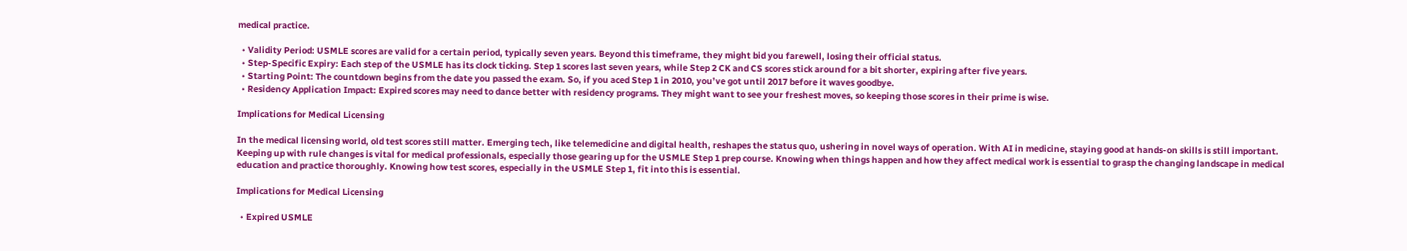medical practice.

  • Validity Period: USMLE scores are valid for a certain period, typically seven years. Beyond this timeframe, they might bid you farewell, losing their official status.
  • Step-Specific Expiry: Each step of the USMLE has its clock ticking. Step 1 scores last seven years, while Step 2 CK and CS scores stick around for a bit shorter, expiring after five years.
  • Starting Point: The countdown begins from the date you passed the exam. So, if you aced Step 1 in 2010, you’ve got until 2017 before it waves goodbye.
  • Residency Application Impact: Expired scores may need to dance better with residency programs. They might want to see your freshest moves, so keeping those scores in their prime is wise.

Implications for Medical Licensing

In the medical licensing world, old test scores still matter. Emerging tech, like telemedicine and digital health, reshapes the status quo, ushering in novel ways of operation. With AI in medicine, staying good at hands-on skills is still important. Keeping up with rule changes is vital for medical professionals, especially those gearing up for the USMLE Step 1 prep course. Knowing when things happen and how they affect medical work is essential to grasp the changing landscape in medical education and practice thoroughly. Knowing how test scores, especially in the USMLE Step 1, fit into this is essential.

Implications for Medical Licensing

  • Expired USMLE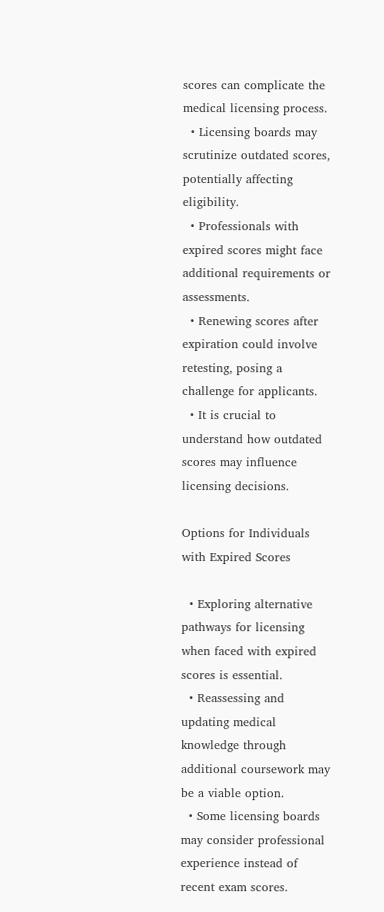scores can complicate the medical licensing process.
  • Licensing boards may scrutinize outdated scores, potentially affecting eligibility.
  • Professionals with expired scores might face additional requirements or assessments.
  • Renewing scores after expiration could involve retesting, posing a challenge for applicants.
  • It is crucial to understand how outdated scores may influence licensing decisions.

Options for Individuals with Expired Scores

  • Exploring alternative pathways for licensing when faced with expired scores is essential.
  • Reassessing and updating medical knowledge through additional coursework may be a viable option.
  • Some licensing boards may consider professional experience instead of recent exam scores.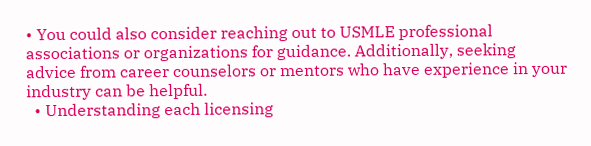• You could also consider reaching out to USMLE professional associations or organizations for guidance. Additionally, seeking advice from career counselors or mentors who have experience in your industry can be helpful.
  • Understanding each licensing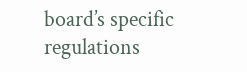board’s specific regulations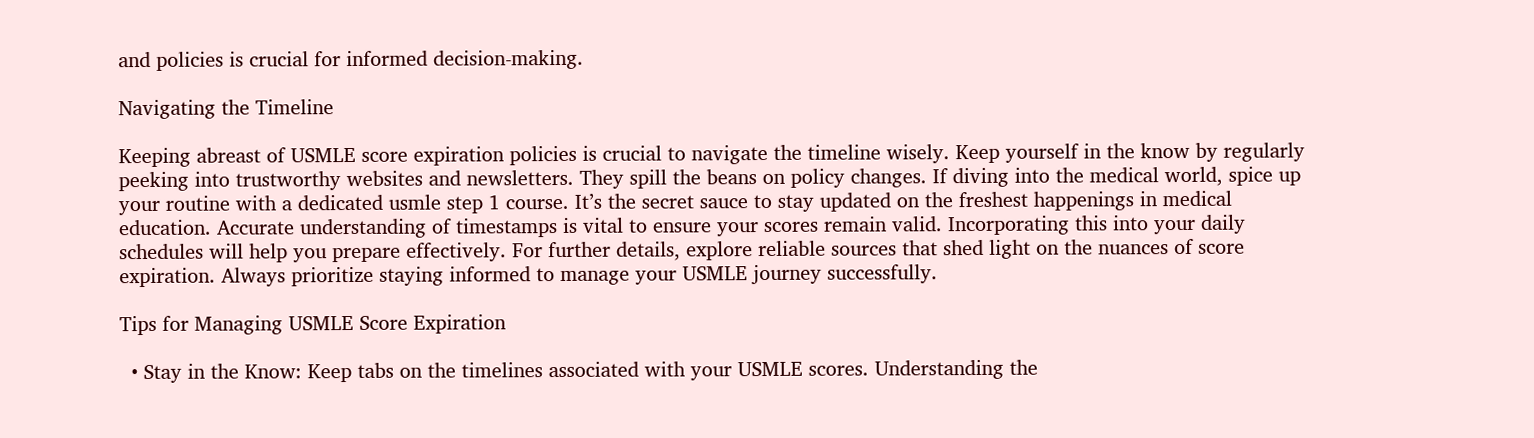and policies is crucial for informed decision-making.

Navigating the Timeline

Keeping abreast of USMLE score expiration policies is crucial to navigate the timeline wisely. Keep yourself in the know by regularly peeking into trustworthy websites and newsletters. They spill the beans on policy changes. If diving into the medical world, spice up your routine with a dedicated usmle step 1 course. It’s the secret sauce to stay updated on the freshest happenings in medical education. Accurate understanding of timestamps is vital to ensure your scores remain valid. Incorporating this into your daily schedules will help you prepare effectively. For further details, explore reliable sources that shed light on the nuances of score expiration. Always prioritize staying informed to manage your USMLE journey successfully.

Tips for Managing USMLE Score Expiration

  • Stay in the Know: Keep tabs on the timelines associated with your USMLE scores. Understanding the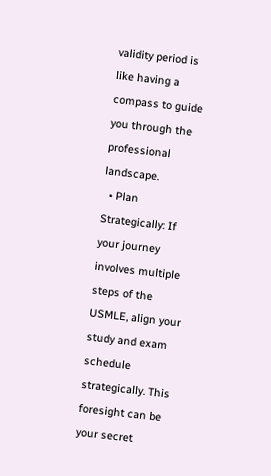validity period is like having a compass to guide you through the professional landscape.
  • Plan Strategically: If your journey involves multiple steps of the USMLE, align your study and exam schedule strategically. This foresight can be your secret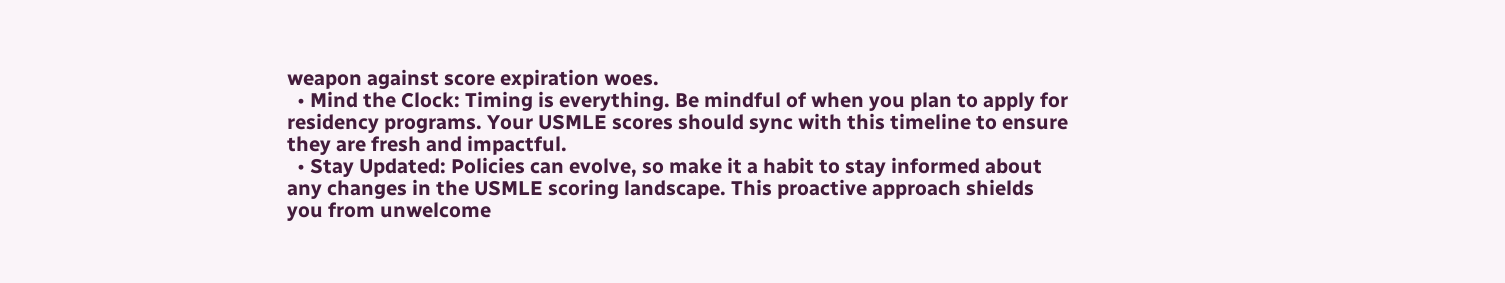weapon against score expiration woes.
  • Mind the Clock: Timing is everything. Be mindful of when you plan to apply for residency programs. Your USMLE scores should sync with this timeline to ensure they are fresh and impactful.
  • Stay Updated: Policies can evolve, so make it a habit to stay informed about any changes in the USMLE scoring landscape. This proactive approach shields you from unwelcome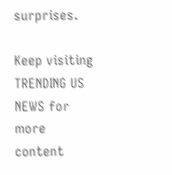surprises.

Keep visiting TRENDING US NEWS for more content